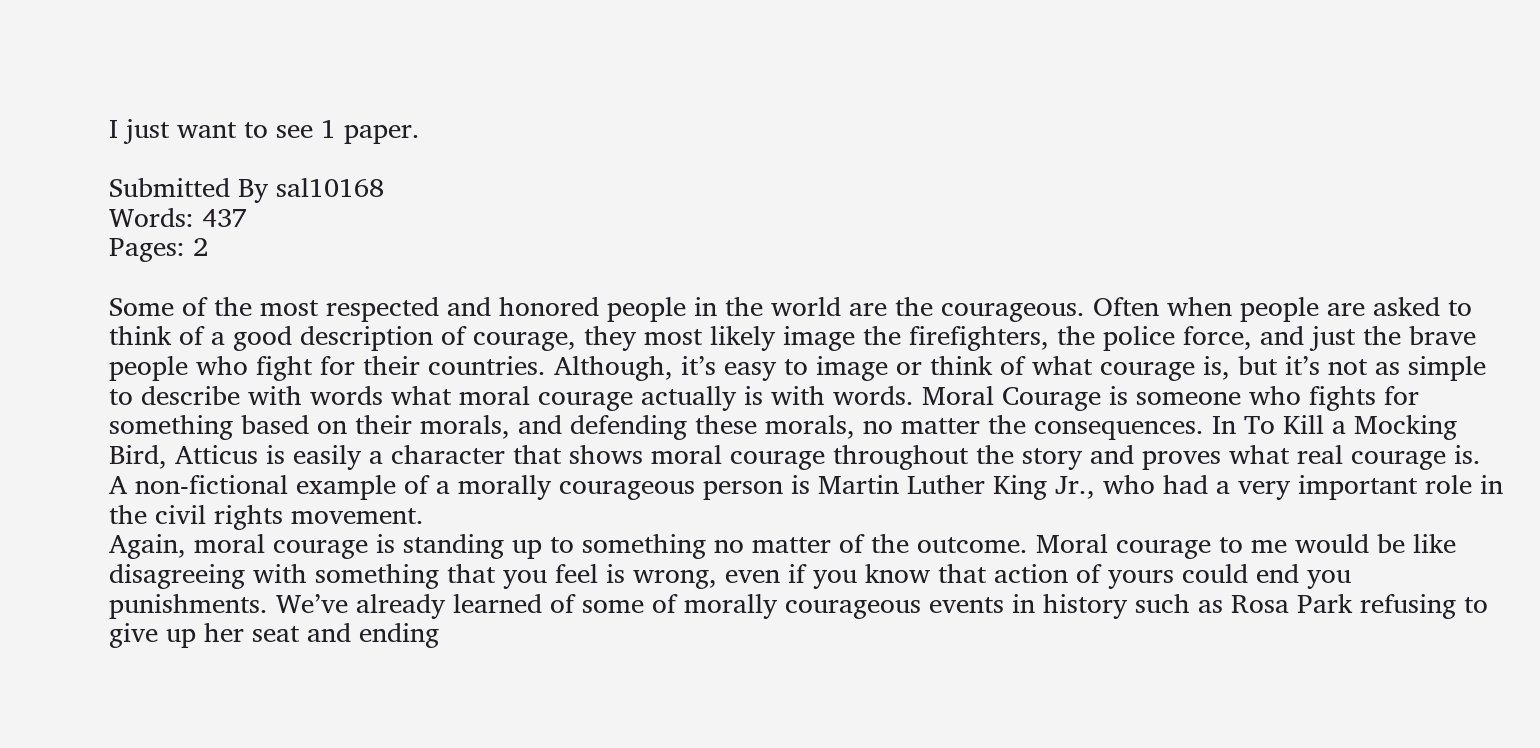I just want to see 1 paper.

Submitted By sal10168
Words: 437
Pages: 2

Some of the most respected and honored people in the world are the courageous. Often when people are asked to think of a good description of courage, they most likely image the firefighters, the police force, and just the brave people who fight for their countries. Although, it’s easy to image or think of what courage is, but it’s not as simple to describe with words what moral courage actually is with words. Moral Courage is someone who fights for something based on their morals, and defending these morals, no matter the consequences. In To Kill a Mocking Bird, Atticus is easily a character that shows moral courage throughout the story and proves what real courage is. A non-fictional example of a morally courageous person is Martin Luther King Jr., who had a very important role in the civil rights movement.
Again, moral courage is standing up to something no matter of the outcome. Moral courage to me would be like disagreeing with something that you feel is wrong, even if you know that action of yours could end you punishments. We’ve already learned of some of morally courageous events in history such as Rosa Park refusing to give up her seat and ending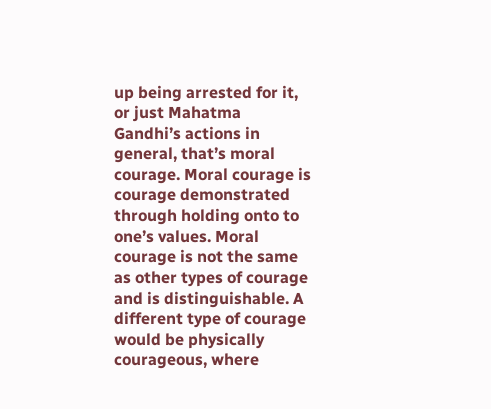up being arrested for it, or just Mahatma Gandhi’s actions in general, that’s moral courage. Moral courage is courage demonstrated through holding onto to one’s values. Moral courage is not the same as other types of courage and is distinguishable. A different type of courage would be physically courageous, where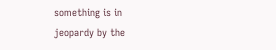something is in jeopardy by the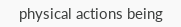physical actions being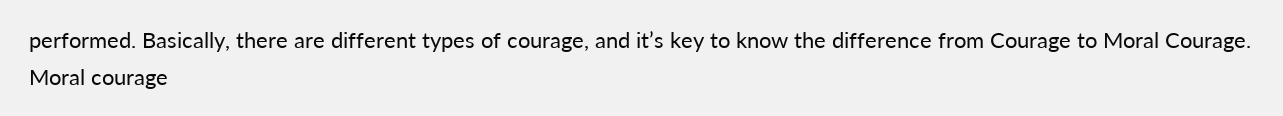performed. Basically, there are different types of courage, and it’s key to know the difference from Courage to Moral Courage. Moral courage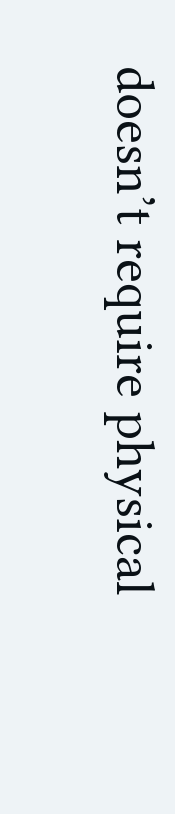doesn’t require physical